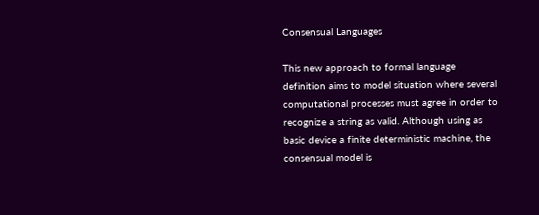Consensual Languages

This new approach to formal language definition aims to model situation where several computational processes must agree in order to recognize a string as valid. Although using as basic device a finite deterministic machine, the consensual model is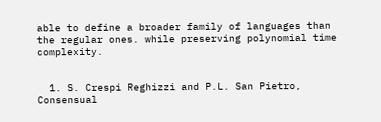able to define a broader family of languages than the regular ones. while preserving polynomial time complexity.


  1. S. Crespi Reghizzi and P.L. San Pietro, Consensual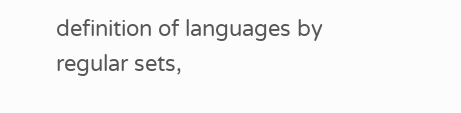definition of languages by regular sets,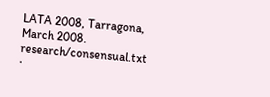LATA 2008, Tarragona, March 2008.
research/consensual.txt ·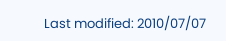Last modified: 2010/07/07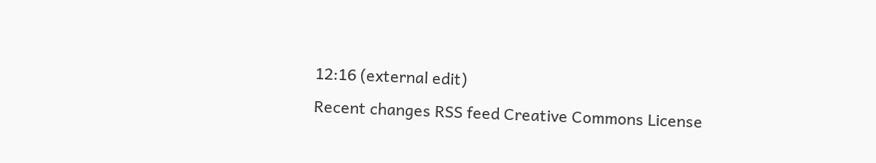12:16 (external edit)
Recent changes RSS feed Creative Commons License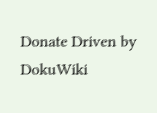Donate Driven by DokuWiki